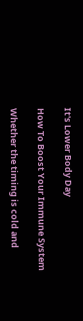It's Lower Body Day

How To Boost Your Immune System

Whether the timing is cold and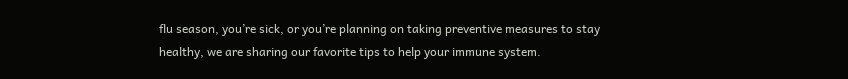flu season, you’re sick, or you’re planning on taking preventive measures to stay healthy, we are sharing our favorite tips to help your immune system.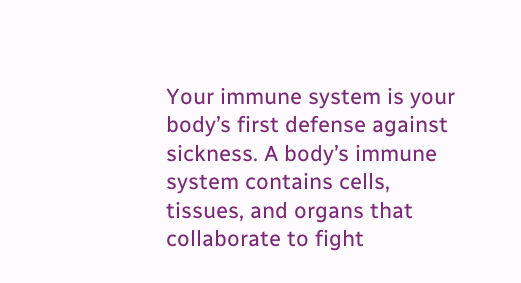Your immune system is your body’s first defense against sickness. A body’s immune system contains cells, tissues, and organs that collaborate to fight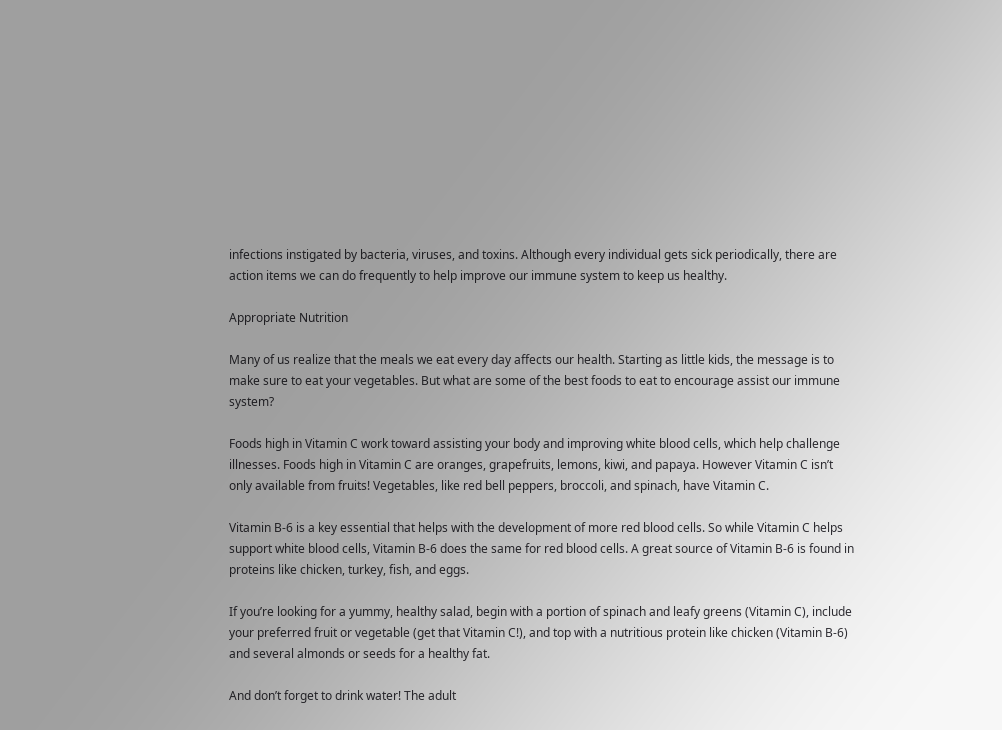infections instigated by bacteria, viruses, and toxins. Although every individual gets sick periodically, there are action items we can do frequently to help improve our immune system to keep us healthy.

Appropriate Nutrition

Many of us realize that the meals we eat every day affects our health. Starting as little kids, the message is to make sure to eat your vegetables. But what are some of the best foods to eat to encourage assist our immune system?

Foods high in Vitamin C work toward assisting your body and improving white blood cells, which help challenge illnesses. Foods high in Vitamin C are oranges, grapefruits, lemons, kiwi, and papaya. However Vitamin C isn’t only available from fruits! Vegetables, like red bell peppers, broccoli, and spinach, have Vitamin C.

Vitamin B-6 is a key essential that helps with the development of more red blood cells. So while Vitamin C helps support white blood cells, Vitamin B-6 does the same for red blood cells. A great source of Vitamin B-6 is found in proteins like chicken, turkey, fish, and eggs.

If you’re looking for a yummy, healthy salad, begin with a portion of spinach and leafy greens (Vitamin C), include your preferred fruit or vegetable (get that Vitamin C!), and top with a nutritious protein like chicken (Vitamin B-6) and several almonds or seeds for a healthy fat.

And don’t forget to drink water! The adult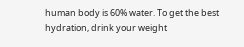human body is 60% water. To get the best hydration, drink your weight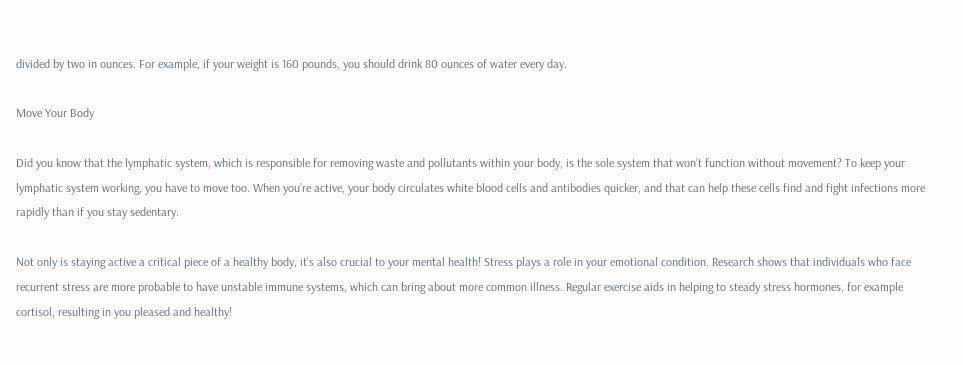divided by two in ounces. For example, if your weight is 160 pounds, you should drink 80 ounces of water every day.

Move Your Body

Did you know that the lymphatic system, which is responsible for removing waste and pollutants within your body, is the sole system that won’t function without movement? To keep your lymphatic system working, you have to move too. When you’re active, your body circulates white blood cells and antibodies quicker, and that can help these cells find and fight infections more rapidly than if you stay sedentary.

Not only is staying active a critical piece of a healthy body, it’s also crucial to your mental health! Stress plays a role in your emotional condition. Research shows that individuals who face recurrent stress are more probable to have unstable immune systems, which can bring about more common illness. Regular exercise aids in helping to steady stress hormones, for example cortisol, resulting in you pleased and healthy!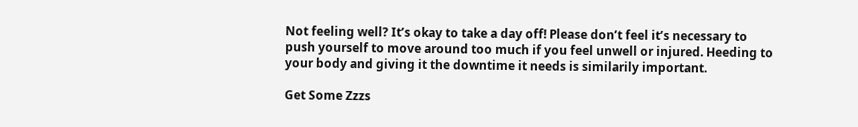Not feeling well? It’s okay to take a day off! Please don’t feel it’s necessary to push yourself to move around too much if you feel unwell or injured. Heeding to your body and giving it the downtime it needs is similarily important.

Get Some Zzzs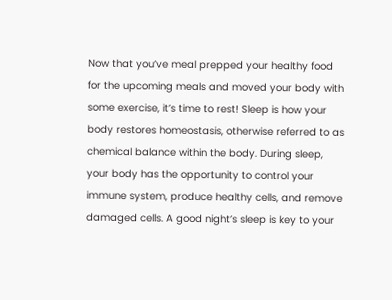Now that you’ve meal prepped your healthy food for the upcoming meals and moved your body with some exercise, it’s time to rest! Sleep is how your body restores homeostasis, otherwise referred to as chemical balance within the body. During sleep, your body has the opportunity to control your immune system, produce healthy cells, and remove damaged cells. A good night’s sleep is key to your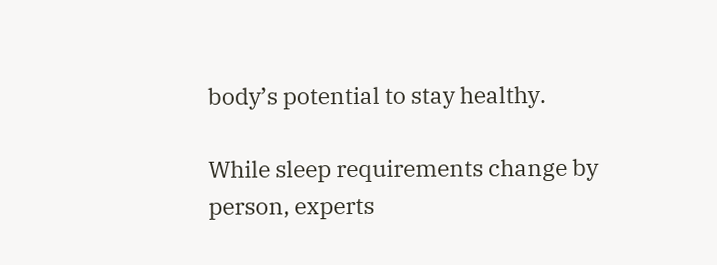body’s potential to stay healthy.

While sleep requirements change by person, experts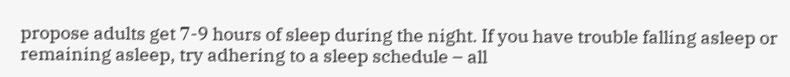propose adults get 7-9 hours of sleep during the night. If you have trouble falling asleep or remaining asleep, try adhering to a sleep schedule – all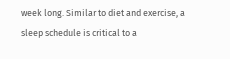week long. Similar to diet and exercise, a sleep schedule is critical to a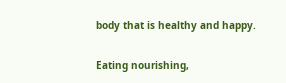body that is healthy and happy.

Eating nourishing,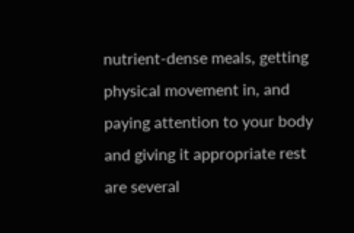nutrient-dense meals, getting physical movement in, and paying attention to your body and giving it appropriate rest are several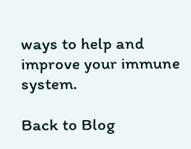ways to help and improve your immune system.

Back to Blog